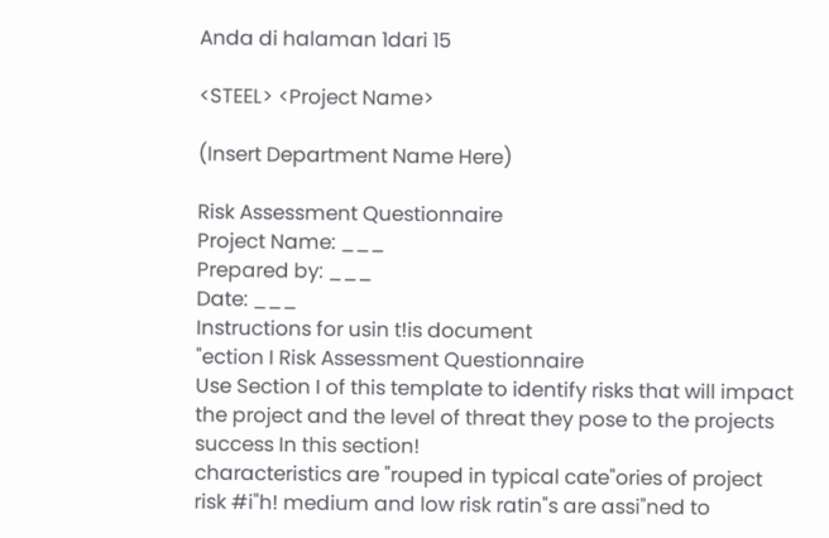Anda di halaman 1dari 15

<STEEL> <Project Name>

(Insert Department Name Here)

Risk Assessment Questionnaire
Project Name: ___
Prepared by: ___
Date: ___
Instructions for usin t!is document
"ection I Risk Assessment Questionnaire
Use Section I of this template to identify risks that will impact the project and the level of threat they pose to the projects success In this section!
characteristics are "rouped in typical cate"ories of project risk #i"h! medium and low risk ratin"s are assi"ned to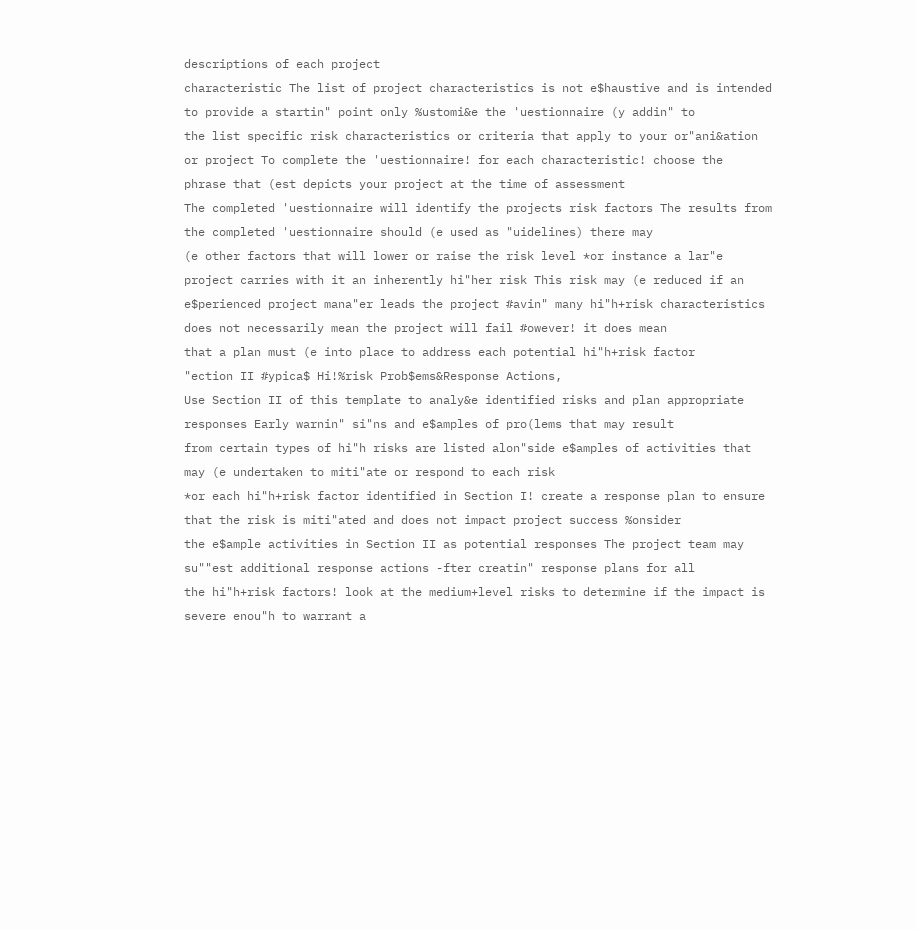descriptions of each project
characteristic The list of project characteristics is not e$haustive and is intended to provide a startin" point only %ustomi&e the 'uestionnaire (y addin" to
the list specific risk characteristics or criteria that apply to your or"ani&ation or project To complete the 'uestionnaire! for each characteristic! choose the
phrase that (est depicts your project at the time of assessment
The completed 'uestionnaire will identify the projects risk factors The results from the completed 'uestionnaire should (e used as "uidelines) there may
(e other factors that will lower or raise the risk level *or instance a lar"e project carries with it an inherently hi"her risk This risk may (e reduced if an
e$perienced project mana"er leads the project #avin" many hi"h+risk characteristics does not necessarily mean the project will fail #owever! it does mean
that a plan must (e into place to address each potential hi"h+risk factor
"ection II #ypica$ Hi!%risk Prob$ems&Response Actions,
Use Section II of this template to analy&e identified risks and plan appropriate responses Early warnin" si"ns and e$amples of pro(lems that may result
from certain types of hi"h risks are listed alon"side e$amples of activities that may (e undertaken to miti"ate or respond to each risk
*or each hi"h+risk factor identified in Section I! create a response plan to ensure that the risk is miti"ated and does not impact project success %onsider
the e$ample activities in Section II as potential responses The project team may su""est additional response actions -fter creatin" response plans for all
the hi"h+risk factors! look at the medium+level risks to determine if the impact is severe enou"h to warrant a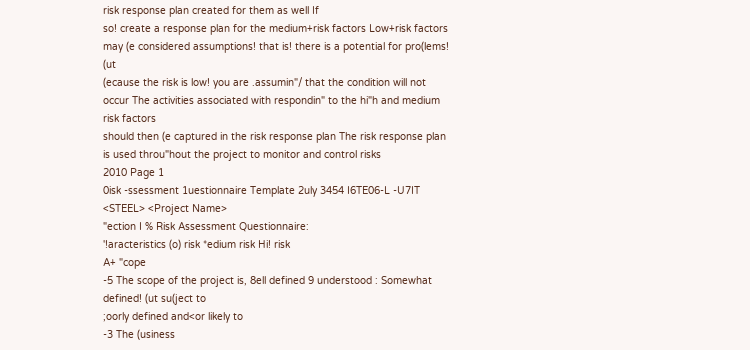risk response plan created for them as well If
so! create a response plan for the medium+risk factors Low+risk factors may (e considered assumptions! that is! there is a potential for pro(lems! (ut
(ecause the risk is low! you are .assumin"/ that the condition will not occur The activities associated with respondin" to the hi"h and medium risk factors
should then (e captured in the risk response plan The risk response plan is used throu"hout the project to monitor and control risks
2010 Page 1
0isk -ssessment 1uestionnaire Template 2uly 3454 I6TE06-L -U7IT
<STEEL> <Project Name>
"ection I % Risk Assessment Questionnaire:
'!aracteristics (o) risk *edium risk Hi! risk
A+ "cope
-5 The scope of the project is, 8ell defined 9 understood : Somewhat defined! (ut su(ject to
;oorly defined and<or likely to
-3 The (usiness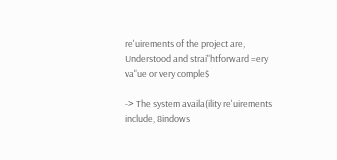re'uirements of the project are, Understood and strai"htforward =ery va"ue or very comple$

-> The system availa(ility re'uirements include, 8indows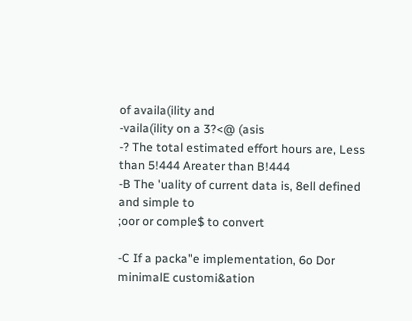of availa(ility and
-vaila(ility on a 3?<@ (asis
-? The total estimated effort hours are, Less than 5!444 Areater than B!444
-B The 'uality of current data is, 8ell defined and simple to
;oor or comple$ to convert

-C If a packa"e implementation, 6o Dor minimalE customi&ation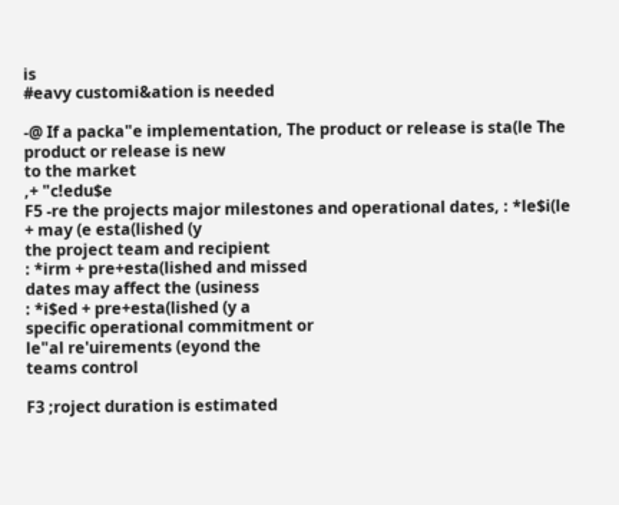is
#eavy customi&ation is needed

-@ If a packa"e implementation, The product or release is sta(le The product or release is new
to the market
,+ "c!edu$e
F5 -re the projects major milestones and operational dates, : *le$i(le + may (e esta(lished (y
the project team and recipient
: *irm + pre+esta(lished and missed
dates may affect the (usiness
: *i$ed + pre+esta(lished (y a
specific operational commitment or
le"al re'uirements (eyond the
teams control

F3 ;roject duration is estimated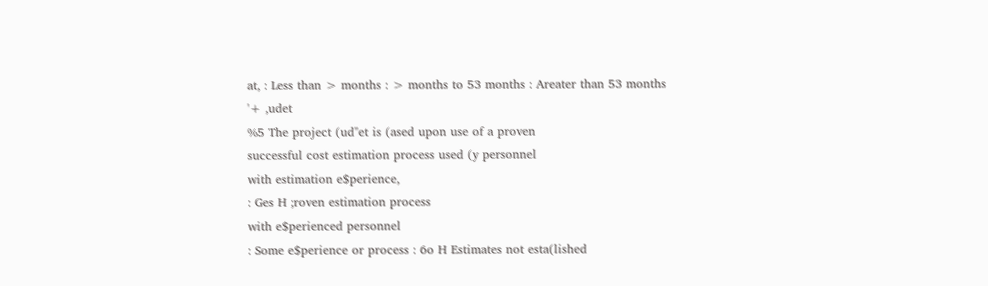at, : Less than > months : > months to 53 months : Areater than 53 months
'+ ,udet
%5 The project (ud"et is (ased upon use of a proven
successful cost estimation process used (y personnel
with estimation e$perience,
: Ges H ;roven estimation process
with e$perienced personnel
: Some e$perience or process : 6o H Estimates not esta(lished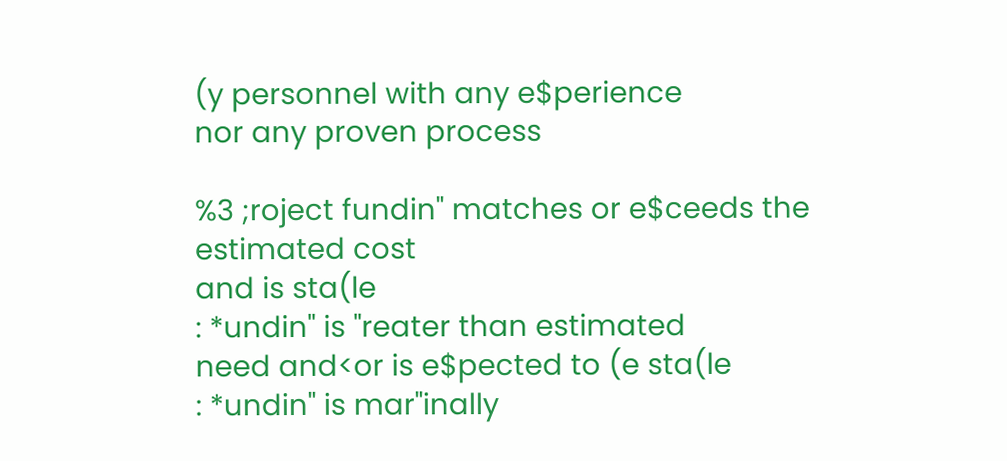(y personnel with any e$perience
nor any proven process

%3 ;roject fundin" matches or e$ceeds the estimated cost
and is sta(le
: *undin" is "reater than estimated
need and<or is e$pected to (e sta(le
: *undin" is mar"inally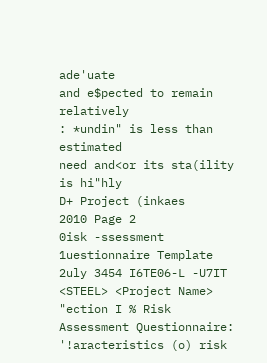ade'uate
and e$pected to remain relatively
: *undin" is less than estimated
need and<or its sta(ility is hi"hly
D+ Project (inkaes
2010 Page 2
0isk -ssessment 1uestionnaire Template 2uly 3454 I6TE06-L -U7IT
<STEEL> <Project Name>
"ection I % Risk Assessment Questionnaire:
'!aracteristics (o) risk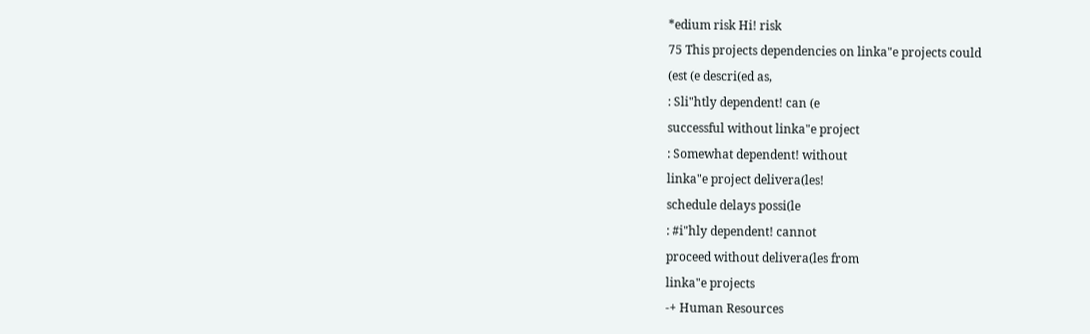*edium risk Hi! risk
75 This projects dependencies on linka"e projects could
(est (e descri(ed as,
: Sli"htly dependent! can (e
successful without linka"e project
: Somewhat dependent! without
linka"e project delivera(les!
schedule delays possi(le
: #i"hly dependent! cannot
proceed without delivera(les from
linka"e projects
-+ Human Resources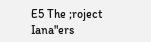E5 The ;roject Iana"ers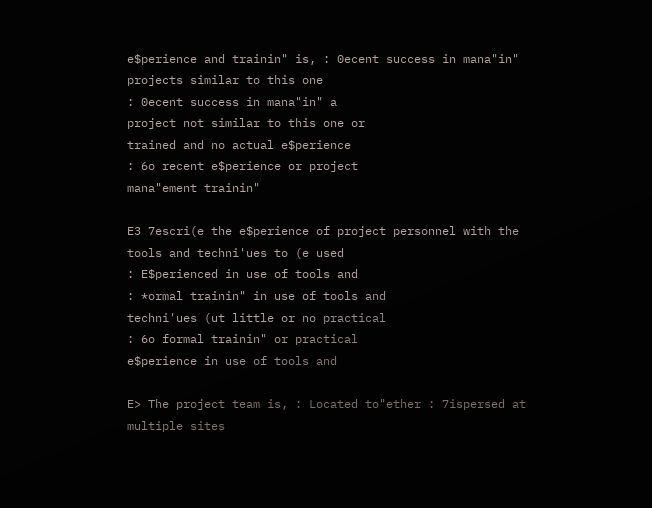e$perience and trainin" is, : 0ecent success in mana"in"
projects similar to this one
: 0ecent success in mana"in" a
project not similar to this one or
trained and no actual e$perience
: 6o recent e$perience or project
mana"ement trainin"

E3 7escri(e the e$perience of project personnel with the
tools and techni'ues to (e used
: E$perienced in use of tools and
: *ormal trainin" in use of tools and
techni'ues (ut little or no practical
: 6o formal trainin" or practical
e$perience in use of tools and

E> The project team is, : Located to"ether : 7ispersed at multiple sites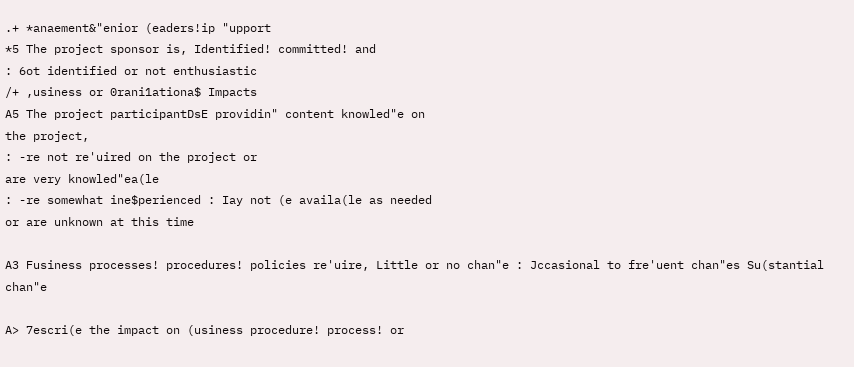.+ *anaement&"enior (eaders!ip "upport
*5 The project sponsor is, Identified! committed! and
: 6ot identified or not enthusiastic
/+ ,usiness or 0rani1ationa$ Impacts
A5 The project participantDsE providin" content knowled"e on
the project,
: -re not re'uired on the project or
are very knowled"ea(le
: -re somewhat ine$perienced : Iay not (e availa(le as needed
or are unknown at this time

A3 Fusiness processes! procedures! policies re'uire, Little or no chan"e : Jccasional to fre'uent chan"es Su(stantial chan"e

A> 7escri(e the impact on (usiness procedure! process! or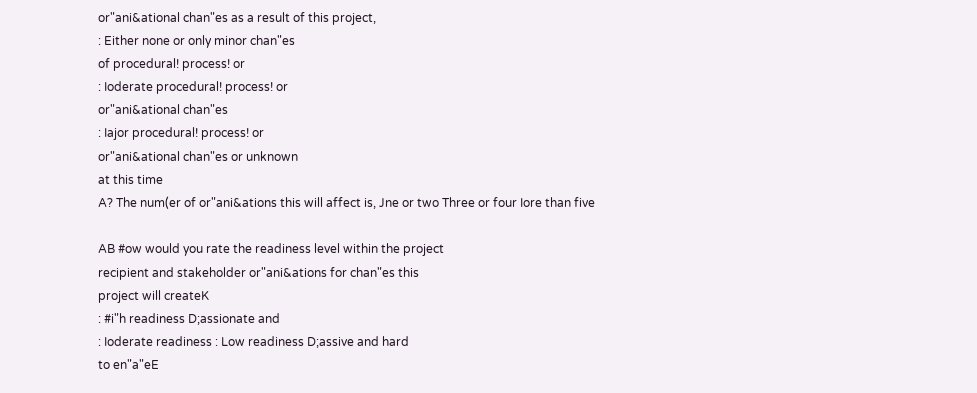or"ani&ational chan"es as a result of this project,
: Either none or only minor chan"es
of procedural! process! or
: Ioderate procedural! process! or
or"ani&ational chan"es
: Iajor procedural! process! or
or"ani&ational chan"es or unknown
at this time
A? The num(er of or"ani&ations this will affect is, Jne or two Three or four Iore than five

AB #ow would you rate the readiness level within the project
recipient and stakeholder or"ani&ations for chan"es this
project will createK
: #i"h readiness D;assionate and
: Ioderate readiness : Low readiness D;assive and hard
to en"a"eE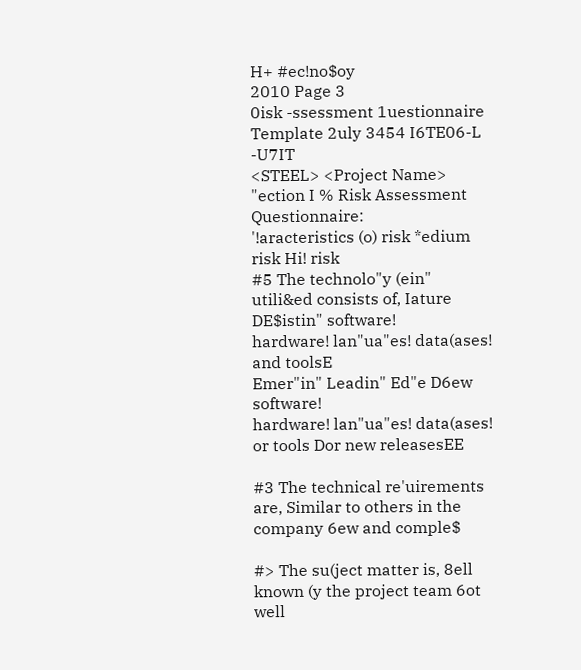H+ #ec!no$oy
2010 Page 3
0isk -ssessment 1uestionnaire Template 2uly 3454 I6TE06-L -U7IT
<STEEL> <Project Name>
"ection I % Risk Assessment Questionnaire:
'!aracteristics (o) risk *edium risk Hi! risk
#5 The technolo"y (ein" utili&ed consists of, Iature DE$istin" software!
hardware! lan"ua"es! data(ases!
and toolsE
Emer"in" Leadin" Ed"e D6ew software!
hardware! lan"ua"es! data(ases!
or tools Dor new releasesEE

#3 The technical re'uirements are, Similar to others in the company 6ew and comple$

#> The su(ject matter is, 8ell known (y the project team 6ot well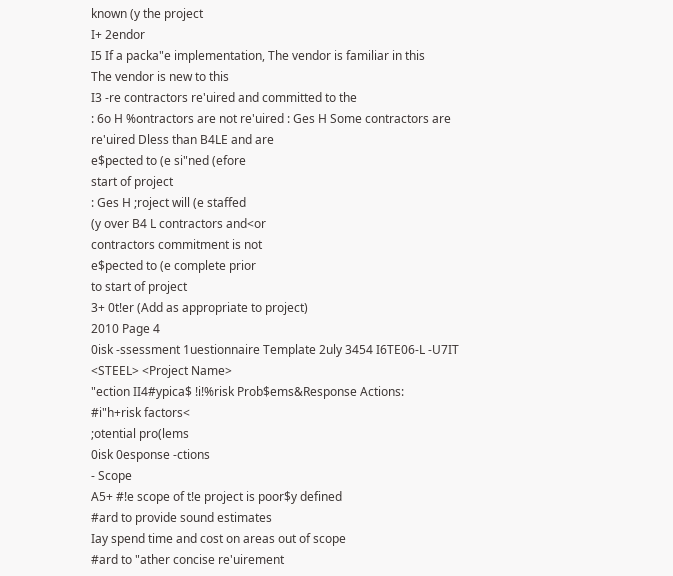known (y the project
I+ 2endor
I5 If a packa"e implementation, The vendor is familiar in this
The vendor is new to this
I3 -re contractors re'uired and committed to the
: 6o H %ontractors are not re'uired : Ges H Some contractors are
re'uired Dless than B4LE and are
e$pected to (e si"ned (efore
start of project
: Ges H ;roject will (e staffed
(y over B4 L contractors and<or
contractors commitment is not
e$pected to (e complete prior
to start of project
3+ 0t!er (Add as appropriate to project)
2010 Page 4
0isk -ssessment 1uestionnaire Template 2uly 3454 I6TE06-L -U7IT
<STEEL> <Project Name>
"ection II4#ypica$ !i!%risk Prob$ems&Response Actions:
#i"h+risk factors<
;otential pro(lems
0isk 0esponse -ctions
- Scope
A5+ #!e scope of t!e project is poor$y defined
#ard to provide sound estimates
Iay spend time and cost on areas out of scope
#ard to "ather concise re'uirement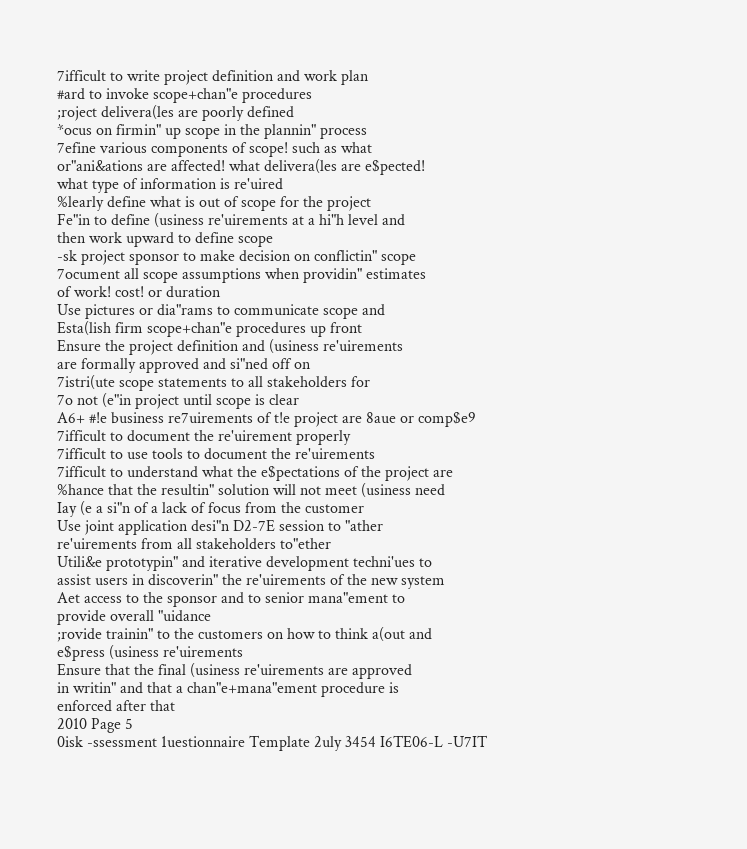7ifficult to write project definition and work plan
#ard to invoke scope+chan"e procedures
;roject delivera(les are poorly defined
*ocus on firmin" up scope in the plannin" process
7efine various components of scope! such as what
or"ani&ations are affected! what delivera(les are e$pected!
what type of information is re'uired
%learly define what is out of scope for the project
Fe"in to define (usiness re'uirements at a hi"h level and
then work upward to define scope
-sk project sponsor to make decision on conflictin" scope
7ocument all scope assumptions when providin" estimates
of work! cost! or duration
Use pictures or dia"rams to communicate scope and
Esta(lish firm scope+chan"e procedures up front
Ensure the project definition and (usiness re'uirements
are formally approved and si"ned off on
7istri(ute scope statements to all stakeholders for
7o not (e"in project until scope is clear
A6+ #!e business re7uirements of t!e project are 8aue or comp$e9
7ifficult to document the re'uirement properly
7ifficult to use tools to document the re'uirements
7ifficult to understand what the e$pectations of the project are
%hance that the resultin" solution will not meet (usiness need
Iay (e a si"n of a lack of focus from the customer
Use joint application desi"n D2-7E session to "ather
re'uirements from all stakeholders to"ether
Utili&e prototypin" and iterative development techni'ues to
assist users in discoverin" the re'uirements of the new system
Aet access to the sponsor and to senior mana"ement to
provide overall "uidance
;rovide trainin" to the customers on how to think a(out and
e$press (usiness re'uirements
Ensure that the final (usiness re'uirements are approved
in writin" and that a chan"e+mana"ement procedure is
enforced after that
2010 Page 5
0isk -ssessment 1uestionnaire Template 2uly 3454 I6TE06-L -U7IT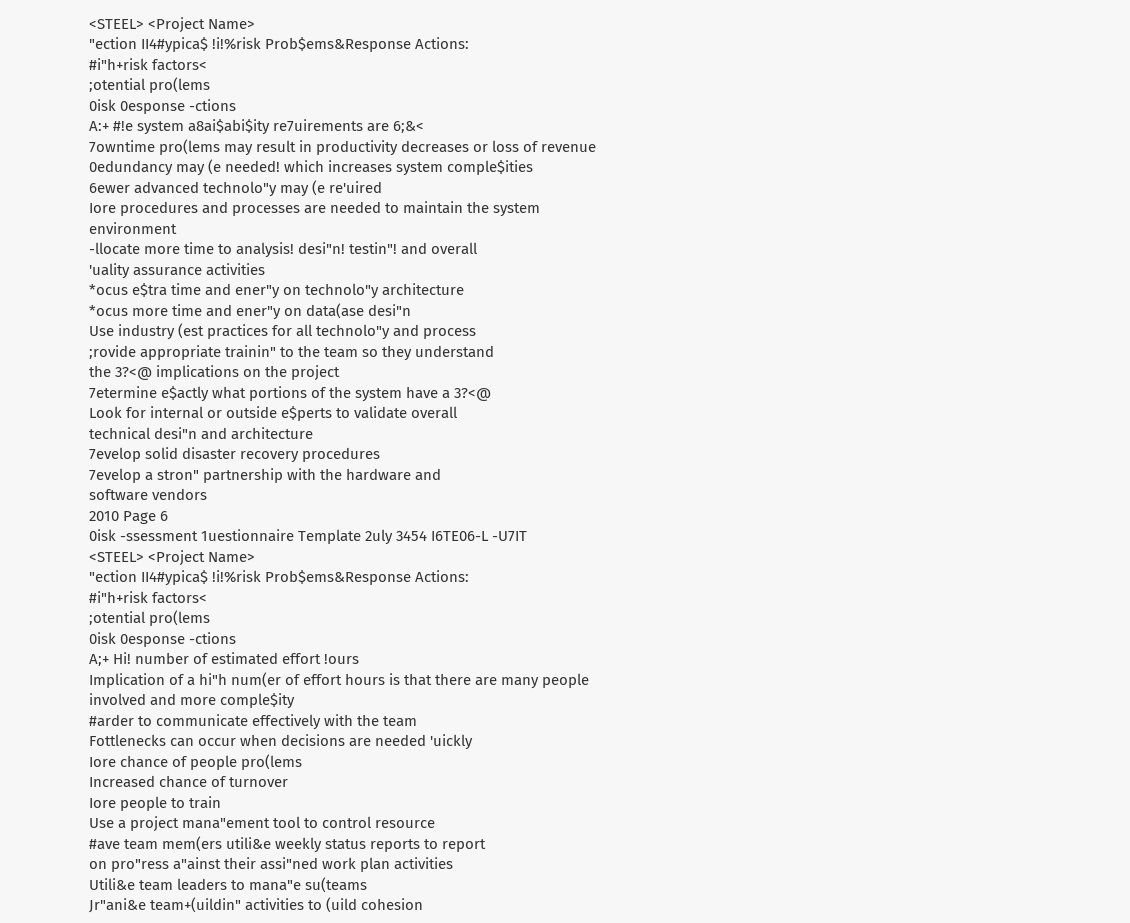<STEEL> <Project Name>
"ection II4#ypica$ !i!%risk Prob$ems&Response Actions:
#i"h+risk factors<
;otential pro(lems
0isk 0esponse -ctions
A:+ #!e system a8ai$abi$ity re7uirements are 6;&<
7owntime pro(lems may result in productivity decreases or loss of revenue
0edundancy may (e needed! which increases system comple$ities
6ewer advanced technolo"y may (e re'uired
Iore procedures and processes are needed to maintain the system environment
-llocate more time to analysis! desi"n! testin"! and overall
'uality assurance activities
*ocus e$tra time and ener"y on technolo"y architecture
*ocus more time and ener"y on data(ase desi"n
Use industry (est practices for all technolo"y and process
;rovide appropriate trainin" to the team so they understand
the 3?<@ implications on the project
7etermine e$actly what portions of the system have a 3?<@
Look for internal or outside e$perts to validate overall
technical desi"n and architecture
7evelop solid disaster recovery procedures
7evelop a stron" partnership with the hardware and
software vendors
2010 Page 6
0isk -ssessment 1uestionnaire Template 2uly 3454 I6TE06-L -U7IT
<STEEL> <Project Name>
"ection II4#ypica$ !i!%risk Prob$ems&Response Actions:
#i"h+risk factors<
;otential pro(lems
0isk 0esponse -ctions
A;+ Hi! number of estimated effort !ours
Implication of a hi"h num(er of effort hours is that there are many people
involved and more comple$ity
#arder to communicate effectively with the team
Fottlenecks can occur when decisions are needed 'uickly
Iore chance of people pro(lems
Increased chance of turnover
Iore people to train
Use a project mana"ement tool to control resource
#ave team mem(ers utili&e weekly status reports to report
on pro"ress a"ainst their assi"ned work plan activities
Utili&e team leaders to mana"e su(teams
Jr"ani&e team+(uildin" activities to (uild cohesion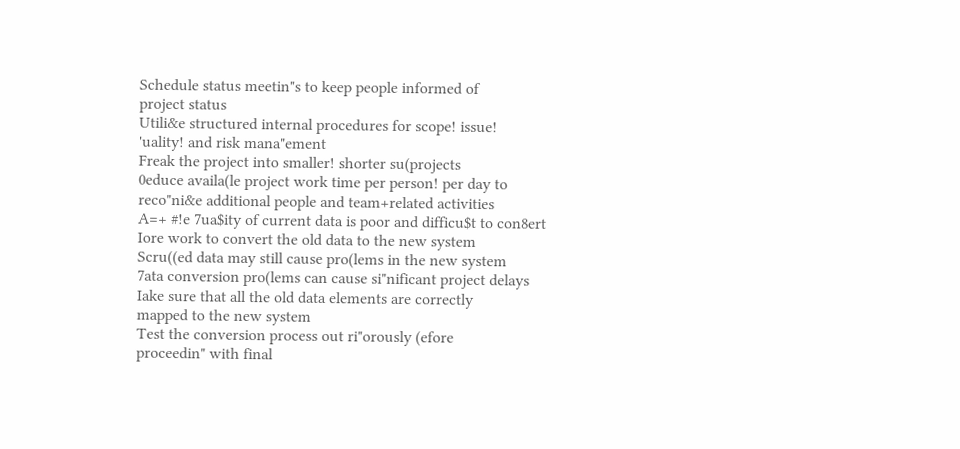Schedule status meetin"s to keep people informed of
project status
Utili&e structured internal procedures for scope! issue!
'uality! and risk mana"ement
Freak the project into smaller! shorter su(projects
0educe availa(le project work time per person! per day to
reco"ni&e additional people and team+related activities
A=+ #!e 7ua$ity of current data is poor and difficu$t to con8ert
Iore work to convert the old data to the new system
Scru((ed data may still cause pro(lems in the new system
7ata conversion pro(lems can cause si"nificant project delays
Iake sure that all the old data elements are correctly
mapped to the new system
Test the conversion process out ri"orously (efore
proceedin" with final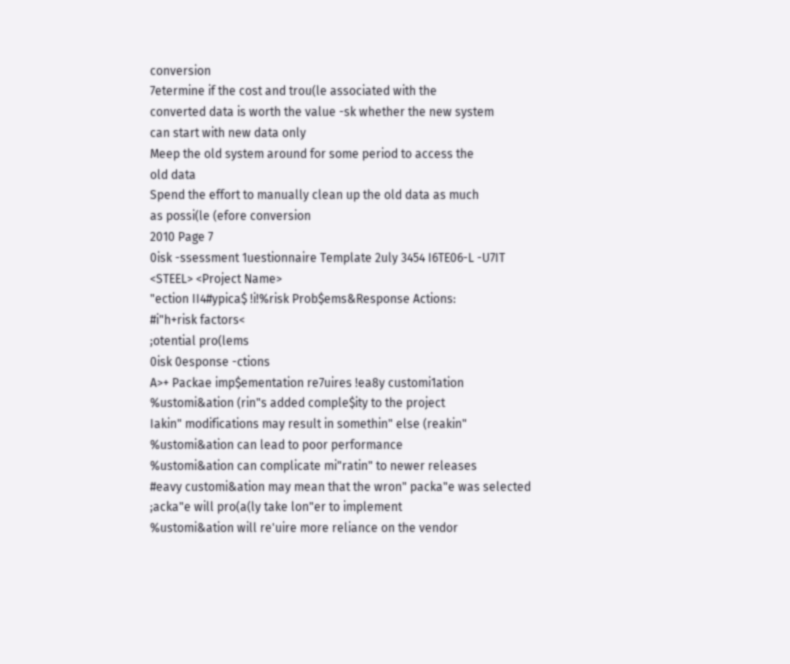conversion
7etermine if the cost and trou(le associated with the
converted data is worth the value -sk whether the new system
can start with new data only
Meep the old system around for some period to access the
old data
Spend the effort to manually clean up the old data as much
as possi(le (efore conversion
2010 Page 7
0isk -ssessment 1uestionnaire Template 2uly 3454 I6TE06-L -U7IT
<STEEL> <Project Name>
"ection II4#ypica$ !i!%risk Prob$ems&Response Actions:
#i"h+risk factors<
;otential pro(lems
0isk 0esponse -ctions
A>+ Packae imp$ementation re7uires !ea8y customi1ation
%ustomi&ation (rin"s added comple$ity to the project
Iakin" modifications may result in somethin" else (reakin"
%ustomi&ation can lead to poor performance
%ustomi&ation can complicate mi"ratin" to newer releases
#eavy customi&ation may mean that the wron" packa"e was selected
;acka"e will pro(a(ly take lon"er to implement
%ustomi&ation will re'uire more reliance on the vendor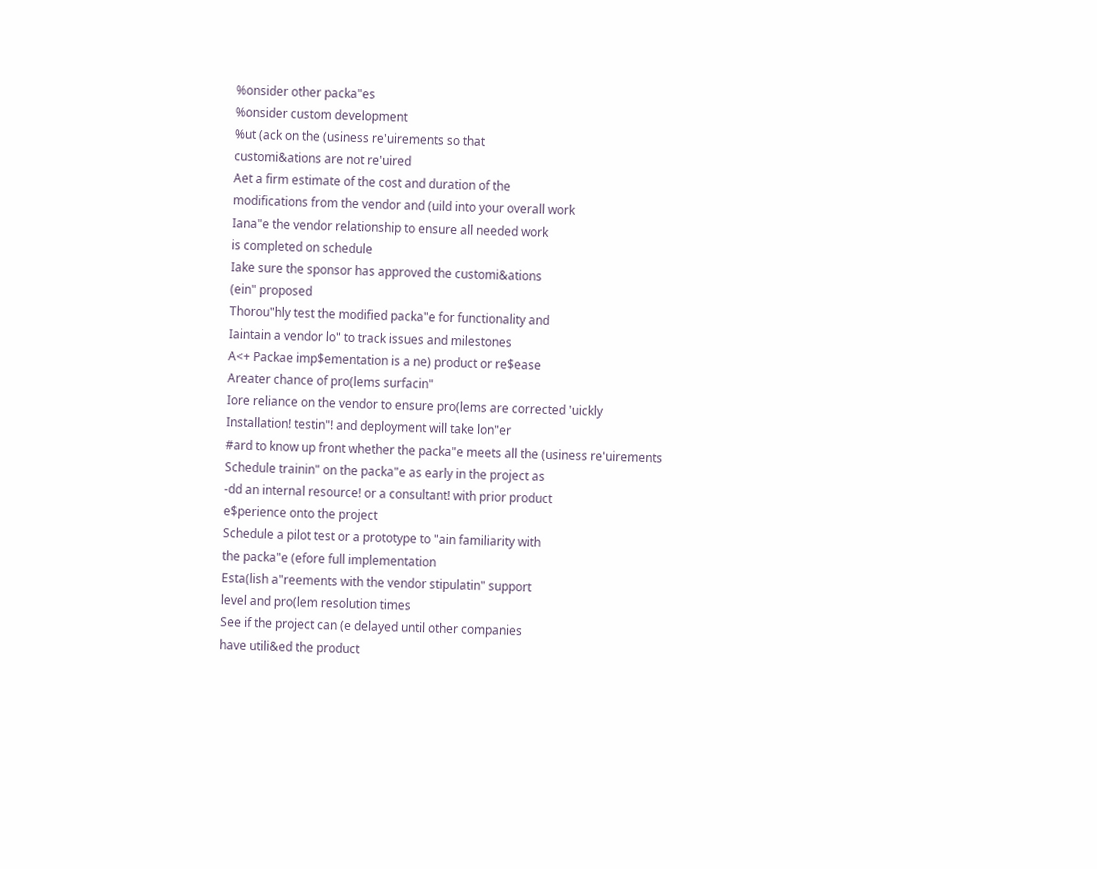%onsider other packa"es
%onsider custom development
%ut (ack on the (usiness re'uirements so that
customi&ations are not re'uired
Aet a firm estimate of the cost and duration of the
modifications from the vendor and (uild into your overall work
Iana"e the vendor relationship to ensure all needed work
is completed on schedule
Iake sure the sponsor has approved the customi&ations
(ein" proposed
Thorou"hly test the modified packa"e for functionality and
Iaintain a vendor lo" to track issues and milestones
A<+ Packae imp$ementation is a ne) product or re$ease
Areater chance of pro(lems surfacin"
Iore reliance on the vendor to ensure pro(lems are corrected 'uickly
Installation! testin"! and deployment will take lon"er
#ard to know up front whether the packa"e meets all the (usiness re'uirements
Schedule trainin" on the packa"e as early in the project as
-dd an internal resource! or a consultant! with prior product
e$perience onto the project
Schedule a pilot test or a prototype to "ain familiarity with
the packa"e (efore full implementation
Esta(lish a"reements with the vendor stipulatin" support
level and pro(lem resolution times
See if the project can (e delayed until other companies
have utili&ed the product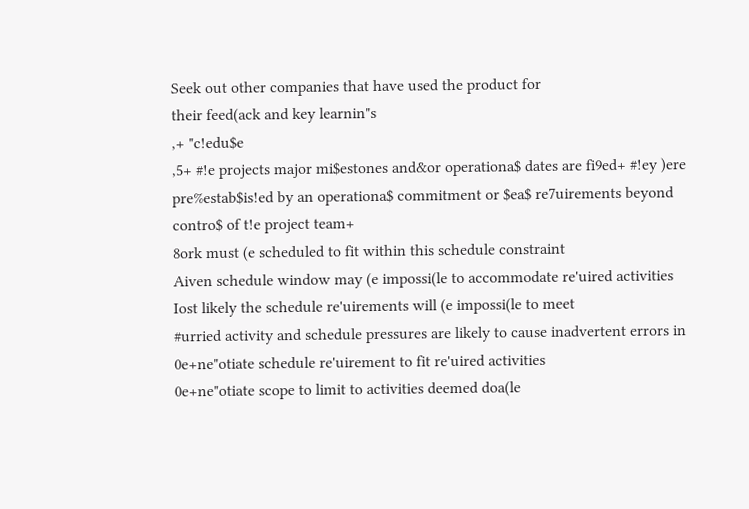Seek out other companies that have used the product for
their feed(ack and key learnin"s
,+ "c!edu$e
,5+ #!e projects major mi$estones and&or operationa$ dates are fi9ed+ #!ey )ere
pre%estab$is!ed by an operationa$ commitment or $ea$ re7uirements beyond
contro$ of t!e project team+
8ork must (e scheduled to fit within this schedule constraint
Aiven schedule window may (e impossi(le to accommodate re'uired activities
Iost likely the schedule re'uirements will (e impossi(le to meet
#urried activity and schedule pressures are likely to cause inadvertent errors in
0e+ne"otiate schedule re'uirement to fit re'uired activities
0e+ne"otiate scope to limit to activities deemed doa(le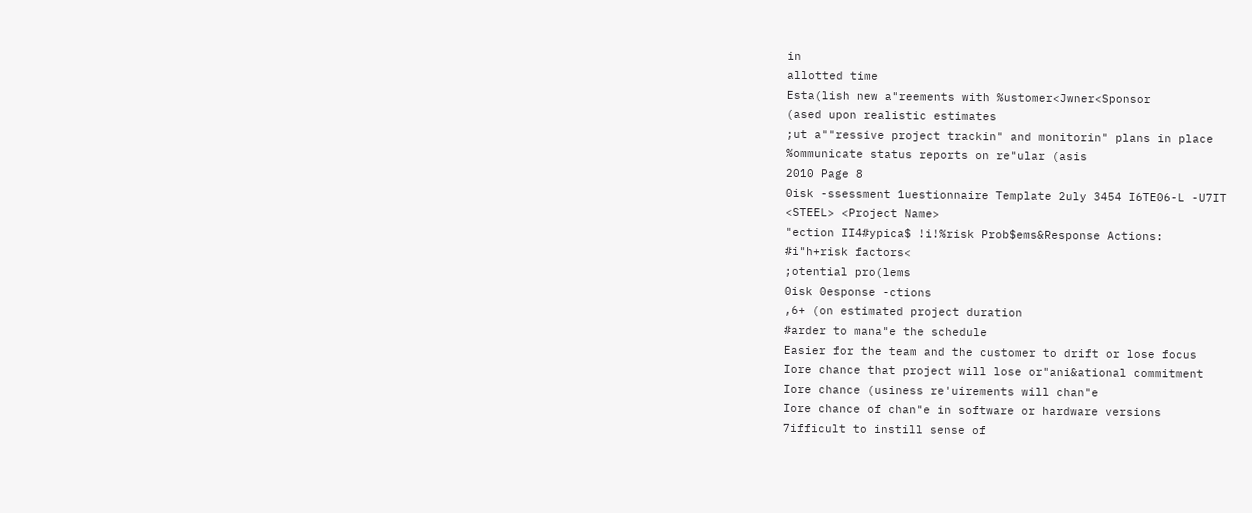in
allotted time
Esta(lish new a"reements with %ustomer<Jwner<Sponsor
(ased upon realistic estimates
;ut a""ressive project trackin" and monitorin" plans in place
%ommunicate status reports on re"ular (asis
2010 Page 8
0isk -ssessment 1uestionnaire Template 2uly 3454 I6TE06-L -U7IT
<STEEL> <Project Name>
"ection II4#ypica$ !i!%risk Prob$ems&Response Actions:
#i"h+risk factors<
;otential pro(lems
0isk 0esponse -ctions
,6+ (on estimated project duration
#arder to mana"e the schedule
Easier for the team and the customer to drift or lose focus
Iore chance that project will lose or"ani&ational commitment
Iore chance (usiness re'uirements will chan"e
Iore chance of chan"e in software or hardware versions
7ifficult to instill sense of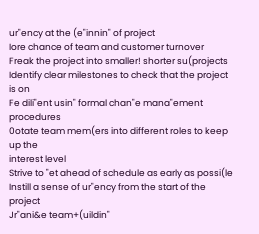ur"ency at the (e"innin" of project
Iore chance of team and customer turnover
Freak the project into smaller! shorter su(projects
Identify clear milestones to check that the project is on
Fe dili"ent usin" formal chan"e mana"ement procedures
0otate team mem(ers into different roles to keep up the
interest level
Strive to "et ahead of schedule as early as possi(le
Instill a sense of ur"ency from the start of the project
Jr"ani&e team+(uildin"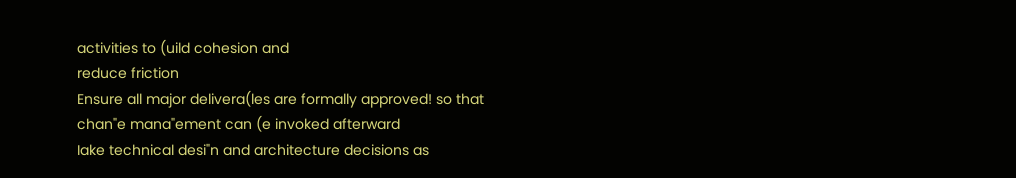activities to (uild cohesion and
reduce friction
Ensure all major delivera(les are formally approved! so that
chan"e mana"ement can (e invoked afterward
Iake technical desi"n and architecture decisions as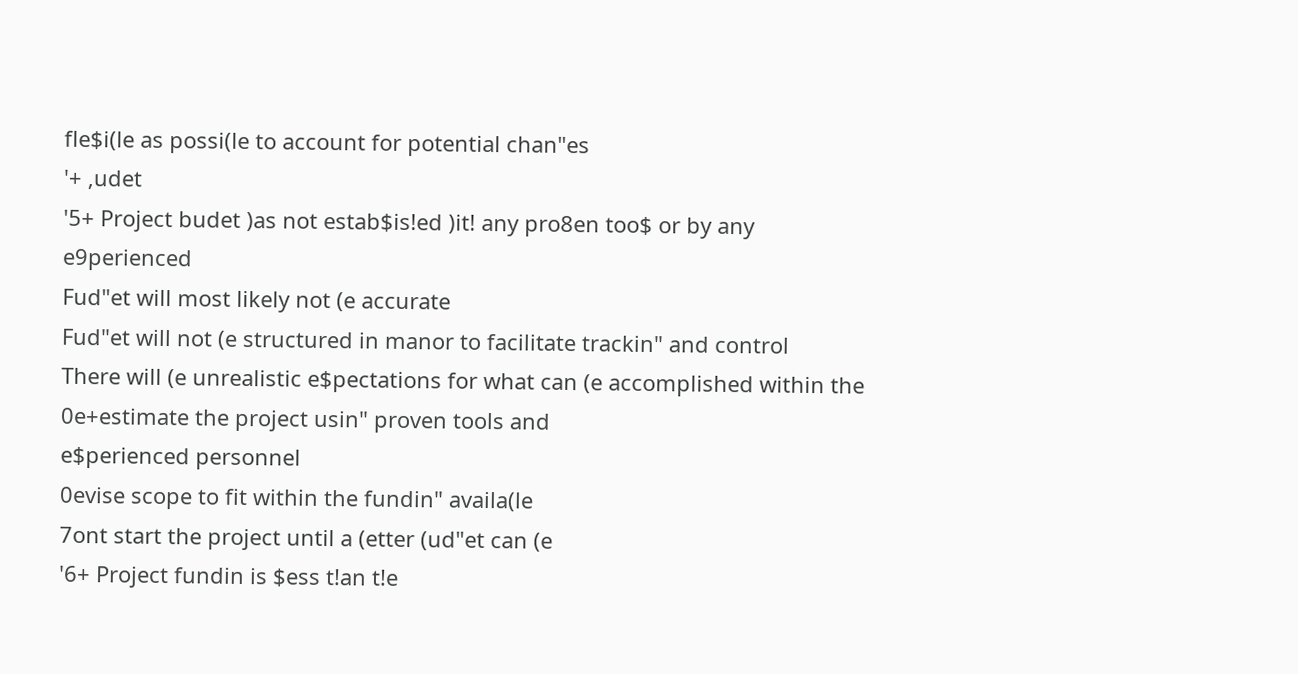fle$i(le as possi(le to account for potential chan"es
'+ ,udet
'5+ Project budet )as not estab$is!ed )it! any pro8en too$ or by any e9perienced
Fud"et will most likely not (e accurate
Fud"et will not (e structured in manor to facilitate trackin" and control
There will (e unrealistic e$pectations for what can (e accomplished within the
0e+estimate the project usin" proven tools and
e$perienced personnel
0evise scope to fit within the fundin" availa(le
7ont start the project until a (etter (ud"et can (e
'6+ Project fundin is $ess t!an t!e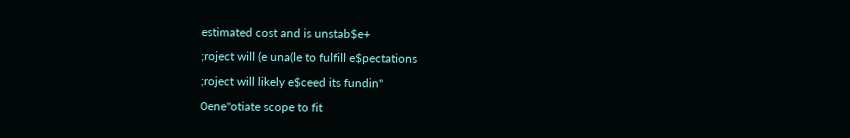estimated cost and is unstab$e+
;roject will (e una(le to fulfill e$pectations
;roject will likely e$ceed its fundin"
0ene"otiate scope to fit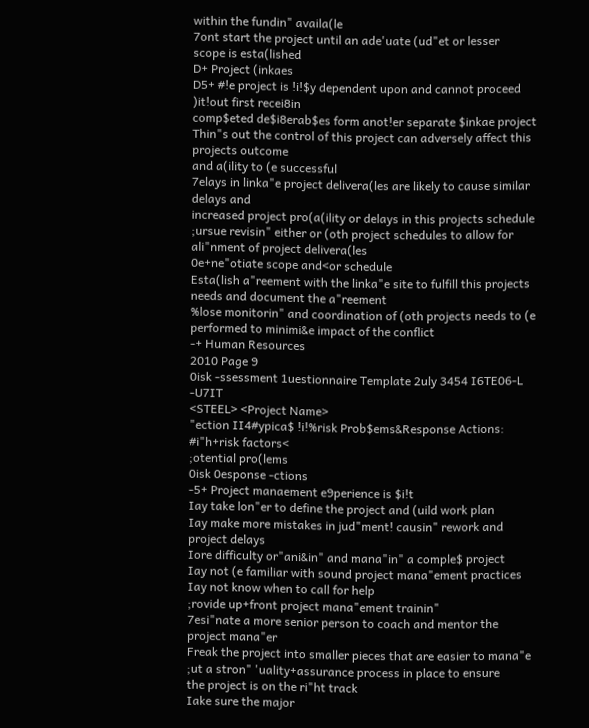within the fundin" availa(le
7ont start the project until an ade'uate (ud"et or lesser
scope is esta(lished
D+ Project (inkaes
D5+ #!e project is !i!$y dependent upon and cannot proceed )it!out first recei8in
comp$eted de$i8erab$es form anot!er separate $inkae project
Thin"s out the control of this project can adversely affect this projects outcome
and a(ility to (e successful
7elays in linka"e project delivera(les are likely to cause similar delays and
increased project pro(a(ility or delays in this projects schedule
;ursue revisin" either or (oth project schedules to allow for
ali"nment of project delivera(les
0e+ne"otiate scope and<or schedule
Esta(lish a"reement with the linka"e site to fulfill this projects
needs and document the a"reement
%lose monitorin" and coordination of (oth projects needs to (e
performed to minimi&e impact of the conflict
-+ Human Resources
2010 Page 9
0isk -ssessment 1uestionnaire Template 2uly 3454 I6TE06-L -U7IT
<STEEL> <Project Name>
"ection II4#ypica$ !i!%risk Prob$ems&Response Actions:
#i"h+risk factors<
;otential pro(lems
0isk 0esponse -ctions
-5+ Project manaement e9perience is $i!t
Iay take lon"er to define the project and (uild work plan
Iay make more mistakes in jud"ment! causin" rework and project delays
Iore difficulty or"ani&in" and mana"in" a comple$ project
Iay not (e familiar with sound project mana"ement practices
Iay not know when to call for help
;rovide up+front project mana"ement trainin"
7esi"nate a more senior person to coach and mentor the
project mana"er
Freak the project into smaller pieces that are easier to mana"e
;ut a stron" 'uality+assurance process in place to ensure
the project is on the ri"ht track
Iake sure the major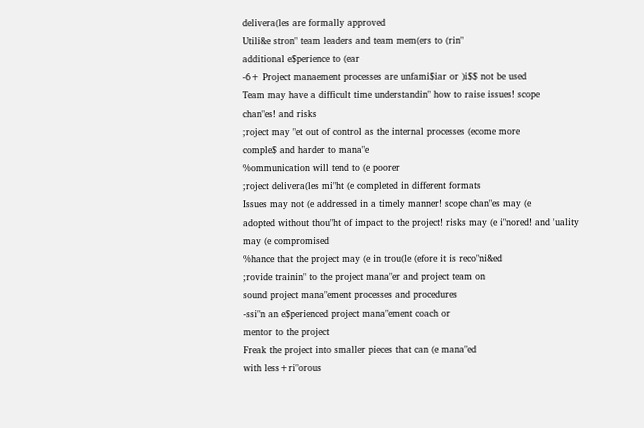delivera(les are formally approved
Utili&e stron" team leaders and team mem(ers to (rin"
additional e$perience to (ear
-6+ Project manaement processes are unfami$iar or )i$$ not be used
Team may have a difficult time understandin" how to raise issues! scope
chan"es! and risks
;roject may "et out of control as the internal processes (ecome more
comple$ and harder to mana"e
%ommunication will tend to (e poorer
;roject delivera(les mi"ht (e completed in different formats
Issues may not (e addressed in a timely manner! scope chan"es may (e
adopted without thou"ht of impact to the project! risks may (e i"nored! and 'uality
may (e compromised
%hance that the project may (e in trou(le (efore it is reco"ni&ed
;rovide trainin" to the project mana"er and project team on
sound project mana"ement processes and procedures
-ssi"n an e$perienced project mana"ement coach or
mentor to the project
Freak the project into smaller pieces that can (e mana"ed
with less+ri"orous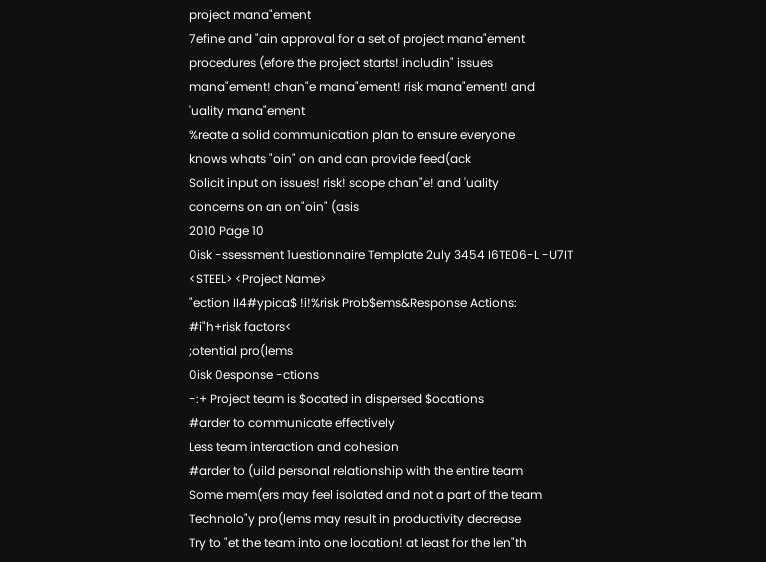project mana"ement
7efine and "ain approval for a set of project mana"ement
procedures (efore the project starts! includin" issues
mana"ement! chan"e mana"ement! risk mana"ement! and
'uality mana"ement
%reate a solid communication plan to ensure everyone
knows whats "oin" on and can provide feed(ack
Solicit input on issues! risk! scope chan"e! and 'uality
concerns on an on"oin" (asis
2010 Page 10
0isk -ssessment 1uestionnaire Template 2uly 3454 I6TE06-L -U7IT
<STEEL> <Project Name>
"ection II4#ypica$ !i!%risk Prob$ems&Response Actions:
#i"h+risk factors<
;otential pro(lems
0isk 0esponse -ctions
-:+ Project team is $ocated in dispersed $ocations
#arder to communicate effectively
Less team interaction and cohesion
#arder to (uild personal relationship with the entire team
Some mem(ers may feel isolated and not a part of the team
Technolo"y pro(lems may result in productivity decrease
Try to "et the team into one location! at least for the len"th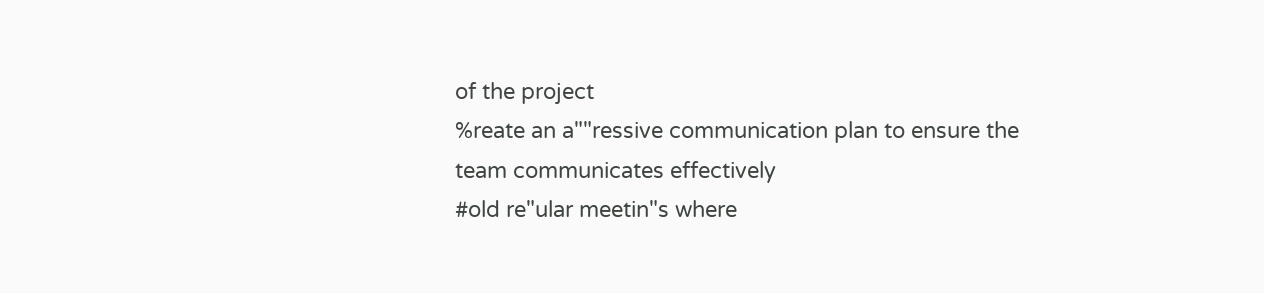of the project
%reate an a""ressive communication plan to ensure the
team communicates effectively
#old re"ular meetin"s where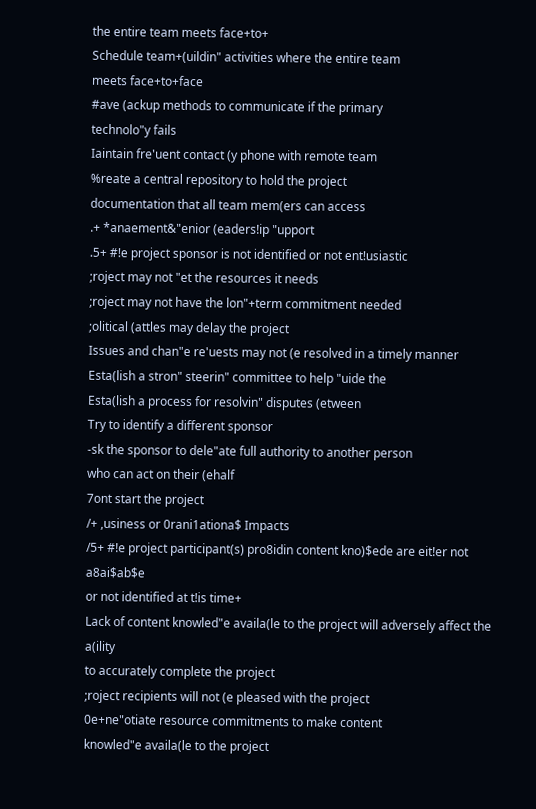the entire team meets face+to+
Schedule team+(uildin" activities where the entire team
meets face+to+face
#ave (ackup methods to communicate if the primary
technolo"y fails
Iaintain fre'uent contact (y phone with remote team
%reate a central repository to hold the project
documentation that all team mem(ers can access
.+ *anaement&"enior (eaders!ip "upport
.5+ #!e project sponsor is not identified or not ent!usiastic
;roject may not "et the resources it needs
;roject may not have the lon"+term commitment needed
;olitical (attles may delay the project
Issues and chan"e re'uests may not (e resolved in a timely manner
Esta(lish a stron" steerin" committee to help "uide the
Esta(lish a process for resolvin" disputes (etween
Try to identify a different sponsor
-sk the sponsor to dele"ate full authority to another person
who can act on their (ehalf
7ont start the project
/+ ,usiness or 0rani1ationa$ Impacts
/5+ #!e project participant(s) pro8idin content kno)$ede are eit!er not a8ai$ab$e
or not identified at t!is time+
Lack of content knowled"e availa(le to the project will adversely affect the a(ility
to accurately complete the project
;roject recipients will not (e pleased with the project
0e+ne"otiate resource commitments to make content
knowled"e availa(le to the project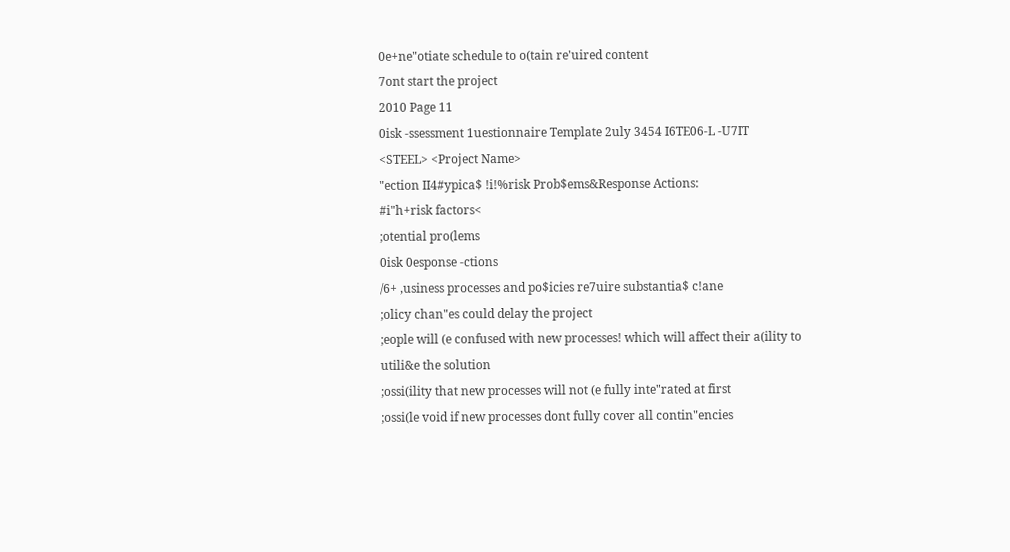0e+ne"otiate schedule to o(tain re'uired content
7ont start the project
2010 Page 11
0isk -ssessment 1uestionnaire Template 2uly 3454 I6TE06-L -U7IT
<STEEL> <Project Name>
"ection II4#ypica$ !i!%risk Prob$ems&Response Actions:
#i"h+risk factors<
;otential pro(lems
0isk 0esponse -ctions
/6+ ,usiness processes and po$icies re7uire substantia$ c!ane
;olicy chan"es could delay the project
;eople will (e confused with new processes! which will affect their a(ility to
utili&e the solution
;ossi(ility that new processes will not (e fully inte"rated at first
;ossi(le void if new processes dont fully cover all contin"encies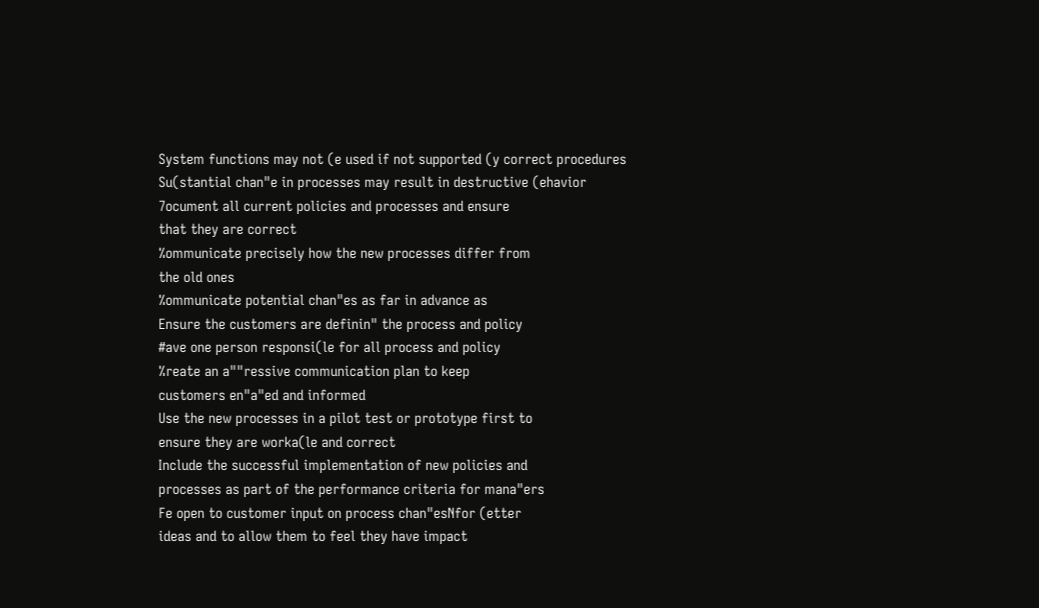System functions may not (e used if not supported (y correct procedures
Su(stantial chan"e in processes may result in destructive (ehavior
7ocument all current policies and processes and ensure
that they are correct
%ommunicate precisely how the new processes differ from
the old ones
%ommunicate potential chan"es as far in advance as
Ensure the customers are definin" the process and policy
#ave one person responsi(le for all process and policy
%reate an a""ressive communication plan to keep
customers en"a"ed and informed
Use the new processes in a pilot test or prototype first to
ensure they are worka(le and correct
Include the successful implementation of new policies and
processes as part of the performance criteria for mana"ers
Fe open to customer input on process chan"esNfor (etter
ideas and to allow them to feel they have impact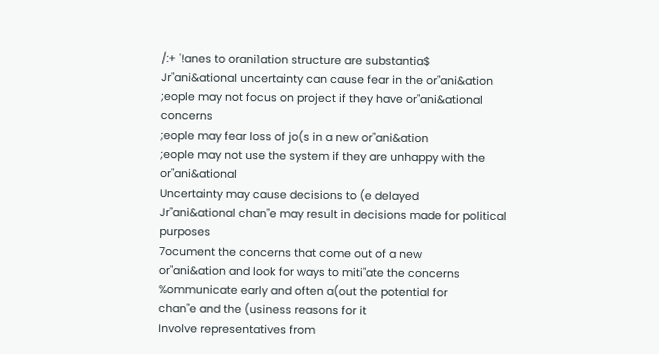/:+ '!anes to orani1ation structure are substantia$
Jr"ani&ational uncertainty can cause fear in the or"ani&ation
;eople may not focus on project if they have or"ani&ational concerns
;eople may fear loss of jo(s in a new or"ani&ation
;eople may not use the system if they are unhappy with the or"ani&ational
Uncertainty may cause decisions to (e delayed
Jr"ani&ational chan"e may result in decisions made for political purposes
7ocument the concerns that come out of a new
or"ani&ation and look for ways to miti"ate the concerns
%ommunicate early and often a(out the potential for
chan"e and the (usiness reasons for it
Involve representatives from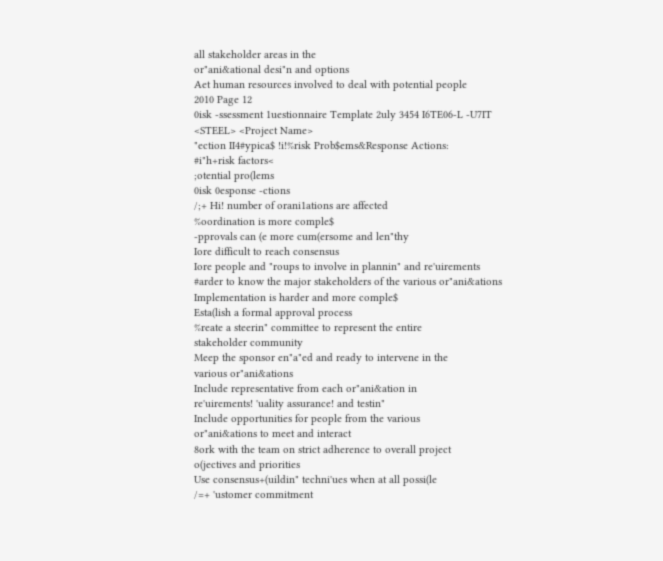all stakeholder areas in the
or"ani&ational desi"n and options
Aet human resources involved to deal with potential people
2010 Page 12
0isk -ssessment 1uestionnaire Template 2uly 3454 I6TE06-L -U7IT
<STEEL> <Project Name>
"ection II4#ypica$ !i!%risk Prob$ems&Response Actions:
#i"h+risk factors<
;otential pro(lems
0isk 0esponse -ctions
/;+ Hi! number of orani1ations are affected
%oordination is more comple$
-pprovals can (e more cum(ersome and len"thy
Iore difficult to reach consensus
Iore people and "roups to involve in plannin" and re'uirements
#arder to know the major stakeholders of the various or"ani&ations
Implementation is harder and more comple$
Esta(lish a formal approval process
%reate a steerin" committee to represent the entire
stakeholder community
Meep the sponsor en"a"ed and ready to intervene in the
various or"ani&ations
Include representative from each or"ani&ation in
re'uirements! 'uality assurance! and testin"
Include opportunities for people from the various
or"ani&ations to meet and interact
8ork with the team on strict adherence to overall project
o(jectives and priorities
Use consensus+(uildin" techni'ues when at all possi(le
/=+ 'ustomer commitment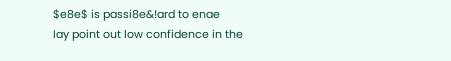$e8e$ is passi8e&!ard to enae
Iay point out low confidence in the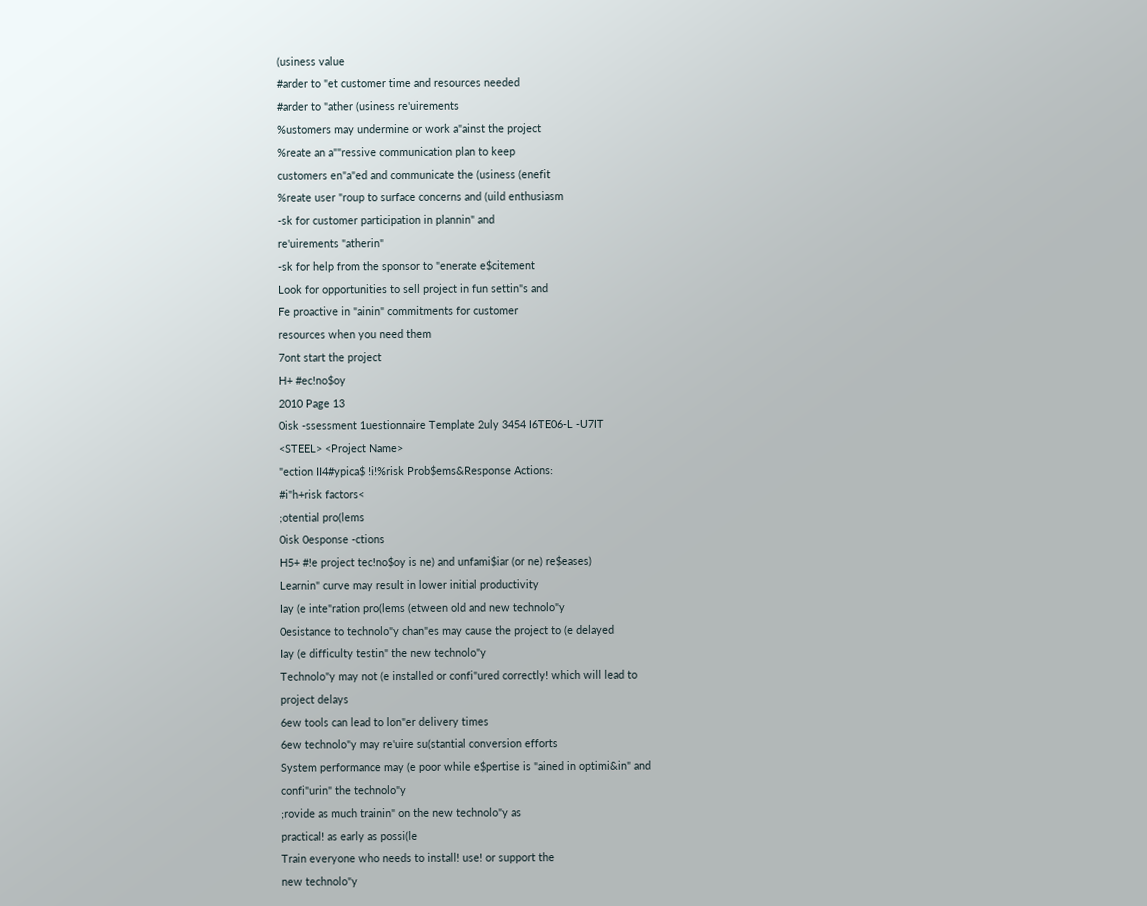(usiness value
#arder to "et customer time and resources needed
#arder to "ather (usiness re'uirements
%ustomers may undermine or work a"ainst the project
%reate an a""ressive communication plan to keep
customers en"a"ed and communicate the (usiness (enefit
%reate user "roup to surface concerns and (uild enthusiasm
-sk for customer participation in plannin" and
re'uirements "atherin"
-sk for help from the sponsor to "enerate e$citement
Look for opportunities to sell project in fun settin"s and
Fe proactive in "ainin" commitments for customer
resources when you need them
7ont start the project
H+ #ec!no$oy
2010 Page 13
0isk -ssessment 1uestionnaire Template 2uly 3454 I6TE06-L -U7IT
<STEEL> <Project Name>
"ection II4#ypica$ !i!%risk Prob$ems&Response Actions:
#i"h+risk factors<
;otential pro(lems
0isk 0esponse -ctions
H5+ #!e project tec!no$oy is ne) and unfami$iar (or ne) re$eases)
Learnin" curve may result in lower initial productivity
Iay (e inte"ration pro(lems (etween old and new technolo"y
0esistance to technolo"y chan"es may cause the project to (e delayed
Iay (e difficulty testin" the new technolo"y
Technolo"y may not (e installed or confi"ured correctly! which will lead to
project delays
6ew tools can lead to lon"er delivery times
6ew technolo"y may re'uire su(stantial conversion efforts
System performance may (e poor while e$pertise is "ained in optimi&in" and
confi"urin" the technolo"y
;rovide as much trainin" on the new technolo"y as
practical! as early as possi(le
Train everyone who needs to install! use! or support the
new technolo"y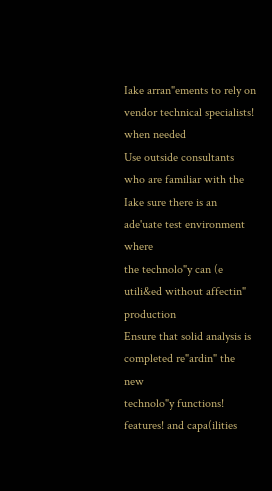Iake arran"ements to rely on vendor technical specialists!
when needed
Use outside consultants who are familiar with the
Iake sure there is an ade'uate test environment where
the technolo"y can (e utili&ed without affectin" production
Ensure that solid analysis is completed re"ardin" the new
technolo"y functions! features! and capa(ilities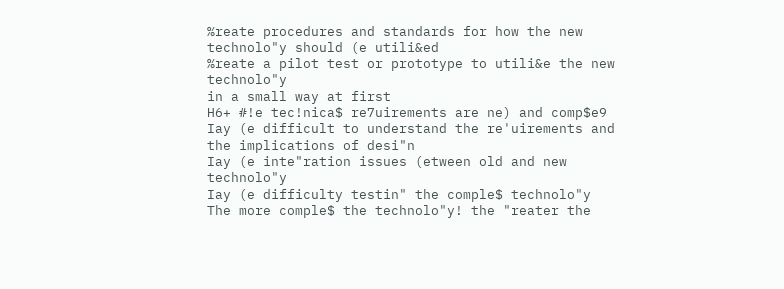%reate procedures and standards for how the new
technolo"y should (e utili&ed
%reate a pilot test or prototype to utili&e the new technolo"y
in a small way at first
H6+ #!e tec!nica$ re7uirements are ne) and comp$e9
Iay (e difficult to understand the re'uirements and the implications of desi"n
Iay (e inte"ration issues (etween old and new technolo"y
Iay (e difficulty testin" the comple$ technolo"y
The more comple$ the technolo"y! the "reater the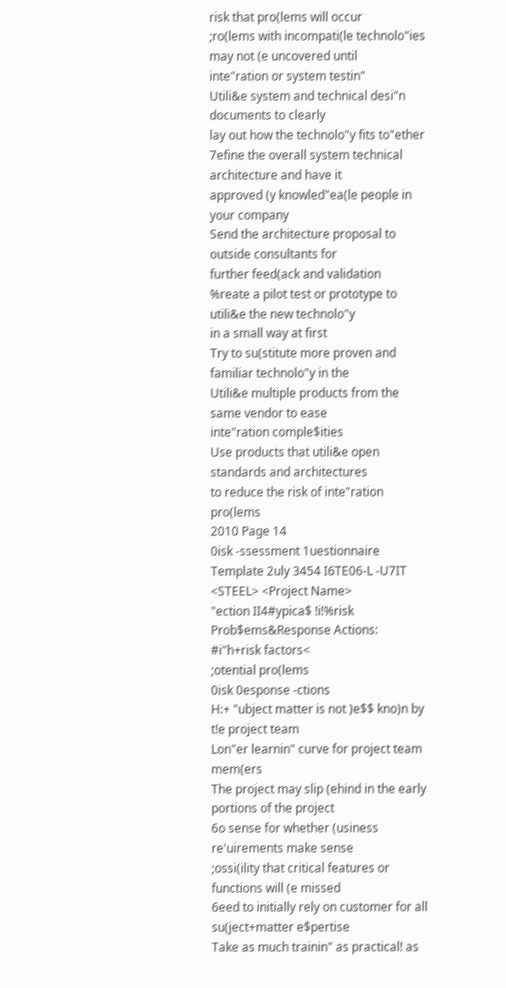risk that pro(lems will occur
;ro(lems with incompati(le technolo"ies may not (e uncovered until
inte"ration or system testin"
Utili&e system and technical desi"n documents to clearly
lay out how the technolo"y fits to"ether
7efine the overall system technical architecture and have it
approved (y knowled"ea(le people in your company
Send the architecture proposal to outside consultants for
further feed(ack and validation
%reate a pilot test or prototype to utili&e the new technolo"y
in a small way at first
Try to su(stitute more proven and familiar technolo"y in the
Utili&e multiple products from the same vendor to ease
inte"ration comple$ities
Use products that utili&e open standards and architectures
to reduce the risk of inte"ration pro(lems
2010 Page 14
0isk -ssessment 1uestionnaire Template 2uly 3454 I6TE06-L -U7IT
<STEEL> <Project Name>
"ection II4#ypica$ !i!%risk Prob$ems&Response Actions:
#i"h+risk factors<
;otential pro(lems
0isk 0esponse -ctions
H:+ "ubject matter is not )e$$ kno)n by t!e project team
Lon"er learnin" curve for project team mem(ers
The project may slip (ehind in the early portions of the project
6o sense for whether (usiness re'uirements make sense
;ossi(ility that critical features or functions will (e missed
6eed to initially rely on customer for all su(ject+matter e$pertise
Take as much trainin" as practical! as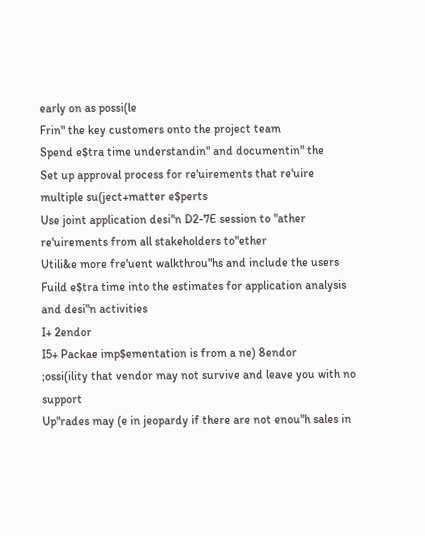early on as possi(le
Frin" the key customers onto the project team
Spend e$tra time understandin" and documentin" the
Set up approval process for re'uirements that re'uire
multiple su(ject+matter e$perts
Use joint application desi"n D2-7E session to "ather
re'uirements from all stakeholders to"ether
Utili&e more fre'uent walkthrou"hs and include the users
Fuild e$tra time into the estimates for application analysis
and desi"n activities
I+ 2endor
I5+ Packae imp$ementation is from a ne) 8endor
;ossi(ility that vendor may not survive and leave you with no support
Up"rades may (e in jeopardy if there are not enou"h sales in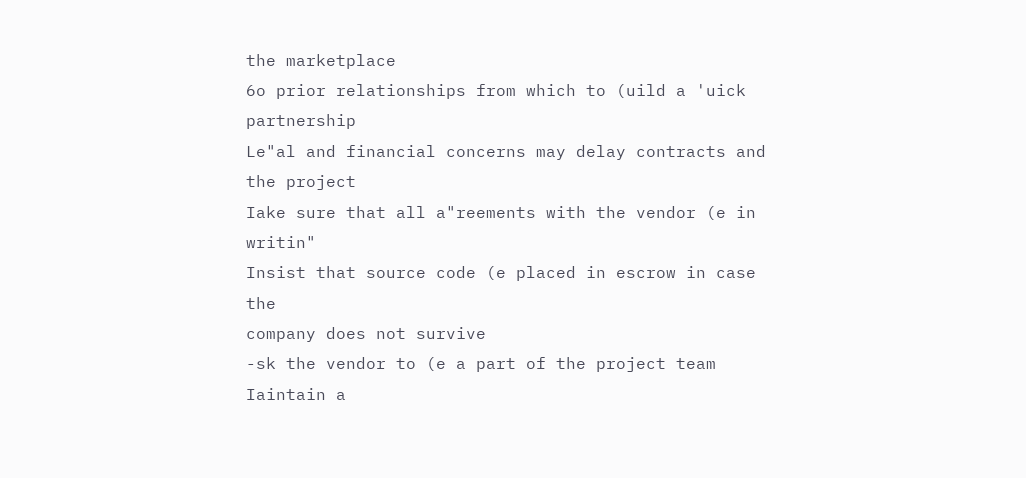the marketplace
6o prior relationships from which to (uild a 'uick partnership
Le"al and financial concerns may delay contracts and the project
Iake sure that all a"reements with the vendor (e in writin"
Insist that source code (e placed in escrow in case the
company does not survive
-sk the vendor to (e a part of the project team
Iaintain a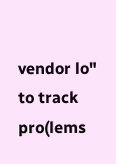vendor lo" to track pro(lems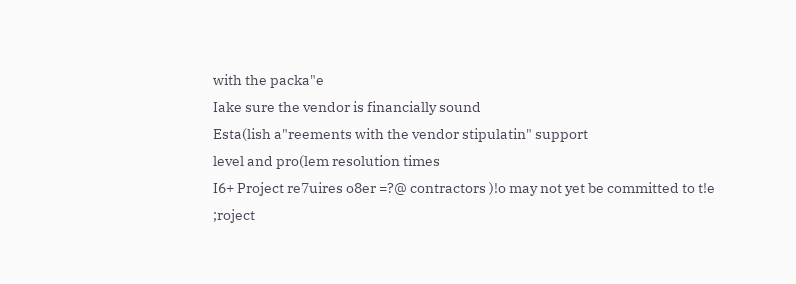with the packa"e
Iake sure the vendor is financially sound
Esta(lish a"reements with the vendor stipulatin" support
level and pro(lem resolution times
I6+ Project re7uires o8er =?@ contractors )!o may not yet be committed to t!e
;roject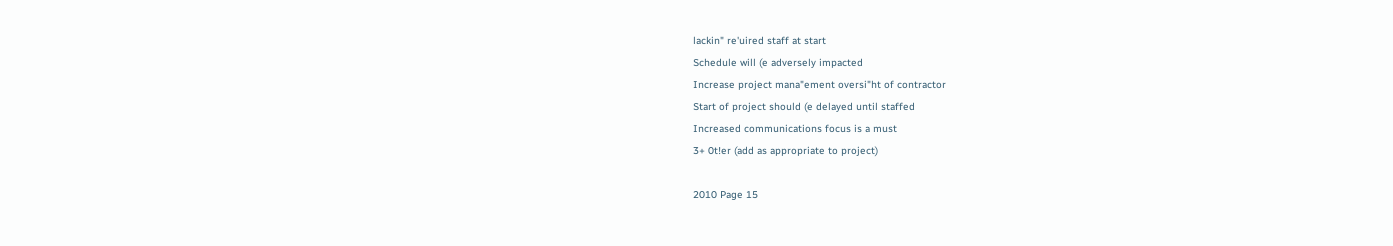lackin" re'uired staff at start
Schedule will (e adversely impacted
Increase project mana"ement oversi"ht of contractor
Start of project should (e delayed until staffed
Increased communications focus is a must
3+ 0t!er (add as appropriate to project)

2010 Page 15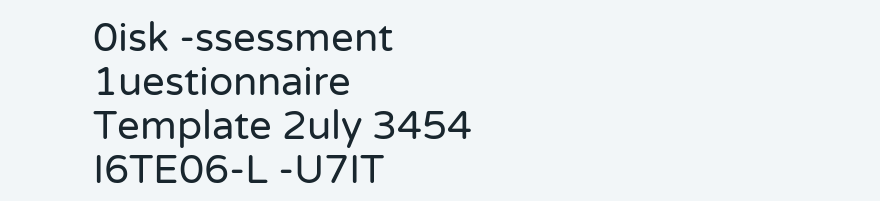0isk -ssessment 1uestionnaire Template 2uly 3454 I6TE06-L -U7IT